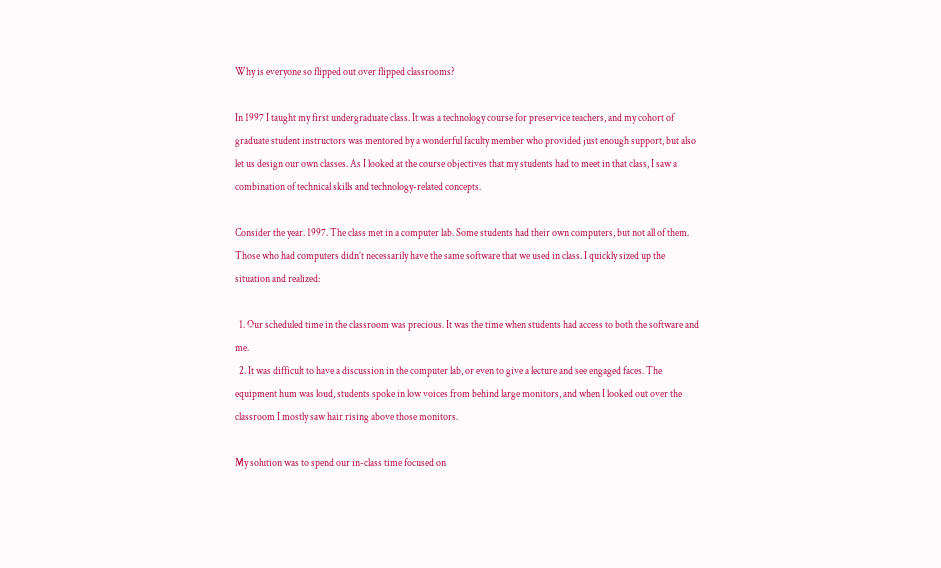Why is everyone so flipped out over flipped classrooms?

In 1997 I taught my first undergraduate class. It was a technology course for preservice teachers, and my cohort of graduate student instructors was mentored by a wonderful faculty member who provided just enough support, but also let us design our own classes. As I looked at the course objectives that my students had to meet in that class, I saw a combination of technical skills and technology-related concepts.

Consider the year. 1997. The class met in a computer lab. Some students had their own computers, but not all of them. Those who had computers didn’t necessarily have the same software that we used in class. I quickly sized up the situation and realized:

  1. Our scheduled time in the classroom was precious. It was the time when students had access to both the software and me.
  2. It was difficult to have a discussion in the computer lab, or even to give a lecture and see engaged faces. The equipment hum was loud, students spoke in low voices from behind large monitors, and when I looked out over the classroom I mostly saw hair rising above those monitors.

My solution was to spend our in-class time focused on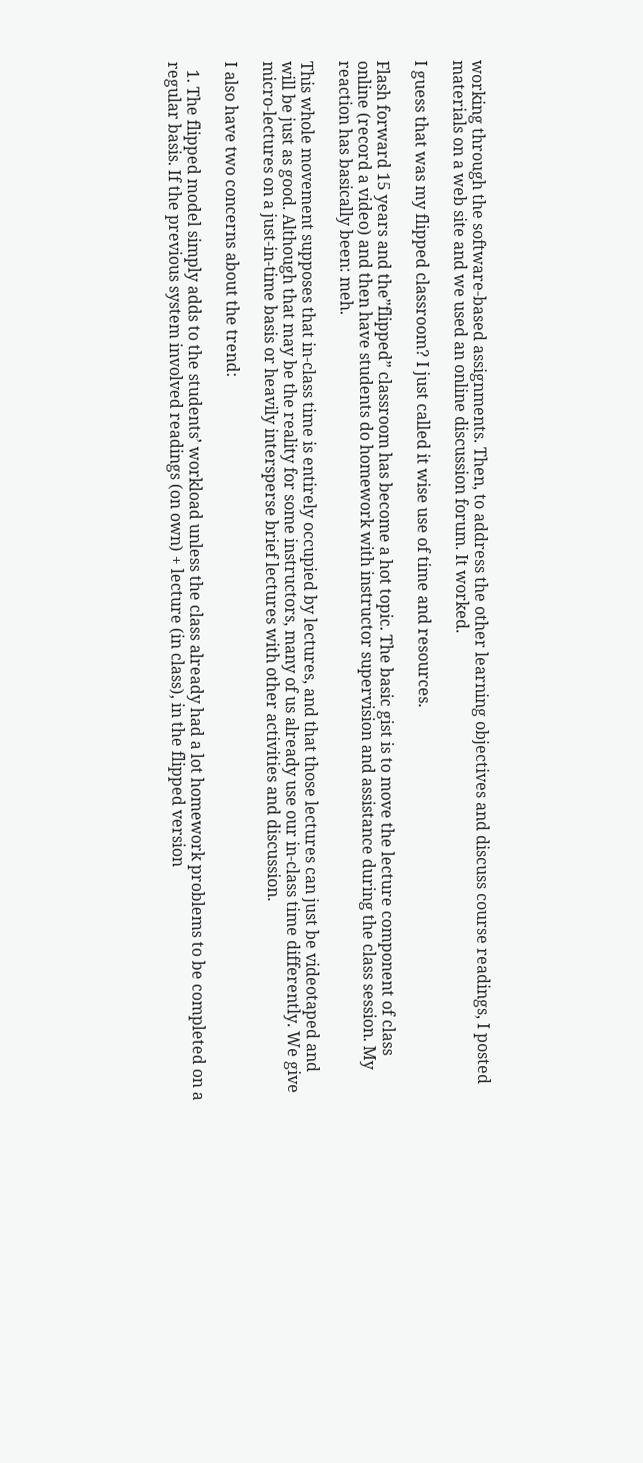working through the software-based assignments. Then, to address the other learning objectives and discuss course readings, I posted materials on a web site and we used an online discussion forum. It worked.

I guess that was my flipped classroom? I just called it wise use of time and resources.

Flash forward 15 years and the”flipped” classroom has become a hot topic. The basic gist is to move the lecture component of class online (record a video) and then have students do homework with instructor supervision and assistance during the class session. My reaction has basically been: meh.

This whole movement supposes that in-class time is entirely occupied by lectures, and that those lectures can just be videotaped and will be just as good. Although that may be the reality for some instructors, many of us already use our in-class time differently. We give micro-lectures on a just-in-time basis or heavily intersperse brief lectures with other activities and discussion.

I also have two concerns about the trend:

  1. The flipped model simply adds to the students’ workload unless the class already had a lot homework problems to be completed on a regular basis. If the previous system involved readings (on own) + lecture (in class), in the flipped version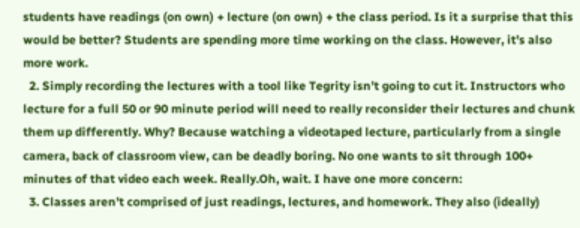students have readings (on own) + lecture (on own) + the class period. Is it a surprise that this would be better? Students are spending more time working on the class. However, it’s also more work.
  2. Simply recording the lectures with a tool like Tegrity isn’t going to cut it. Instructors who lecture for a full 50 or 90 minute period will need to really reconsider their lectures and chunk them up differently. Why? Because watching a videotaped lecture, particularly from a single camera, back of classroom view, can be deadly boring. No one wants to sit through 100+ minutes of that video each week. Really.Oh, wait. I have one more concern:
  3. Classes aren’t comprised of just readings, lectures, and homework. They also (ideally)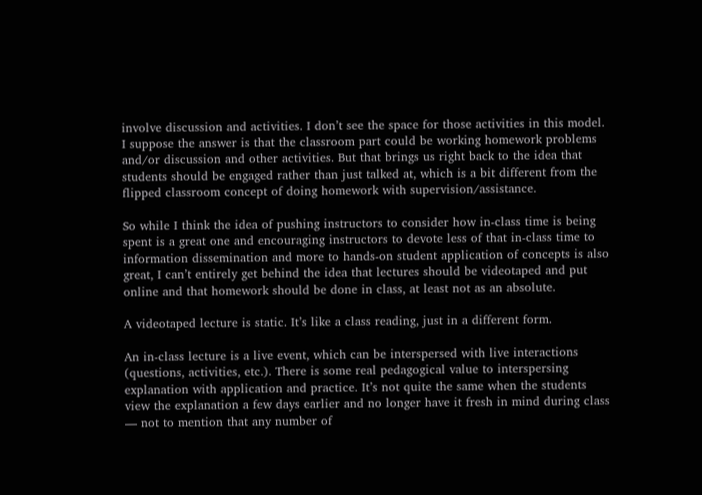involve discussion and activities. I don’t see the space for those activities in this model. I suppose the answer is that the classroom part could be working homework problems and/or discussion and other activities. But that brings us right back to the idea that students should be engaged rather than just talked at, which is a bit different from the flipped classroom concept of doing homework with supervision/assistance.

So while I think the idea of pushing instructors to consider how in-class time is being spent is a great one and encouraging instructors to devote less of that in-class time to information dissemination and more to hands-on student application of concepts is also great, I can’t entirely get behind the idea that lectures should be videotaped and put online and that homework should be done in class, at least not as an absolute.

A videotaped lecture is static. It’s like a class reading, just in a different form.

An in-class lecture is a live event, which can be interspersed with live interactions (questions, activities, etc.). There is some real pedagogical value to interspersing explanation with application and practice. It’s not quite the same when the students view the explanation a few days earlier and no longer have it fresh in mind during class — not to mention that any number of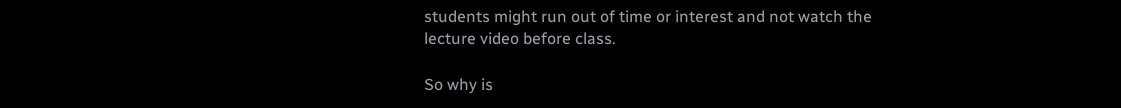students might run out of time or interest and not watch the lecture video before class.

So why is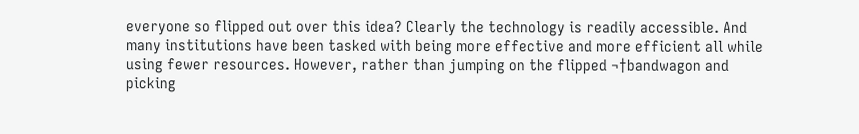everyone so flipped out over this idea? Clearly the technology is readily accessible. And many institutions have been tasked with being more effective and more efficient all while using fewer resources. However, rather than jumping on the flipped ¬†bandwagon and picking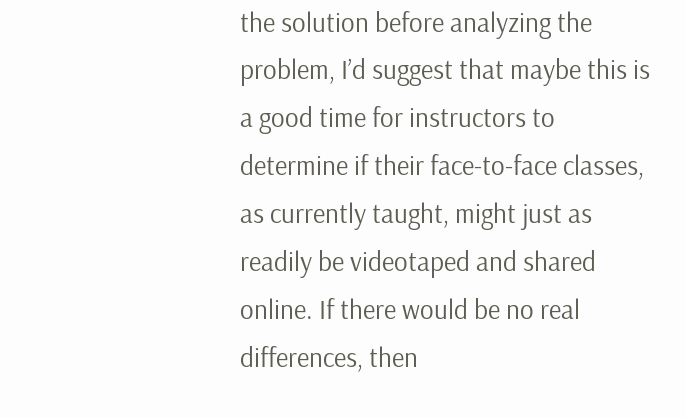the solution before analyzing the problem, I’d suggest that maybe this is a good time for instructors to determine if their face-to-face classes, as currently taught, might just as readily be videotaped and shared online. If there would be no real differences, then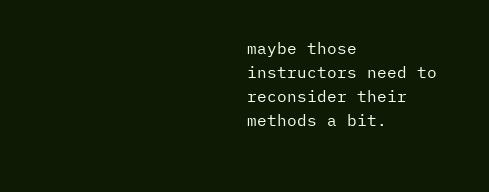maybe those instructors need to reconsider their methods a bit.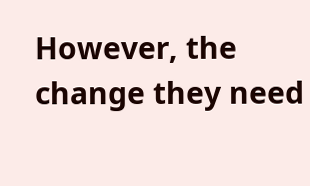However, the change they need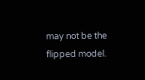may not be the flipped model.